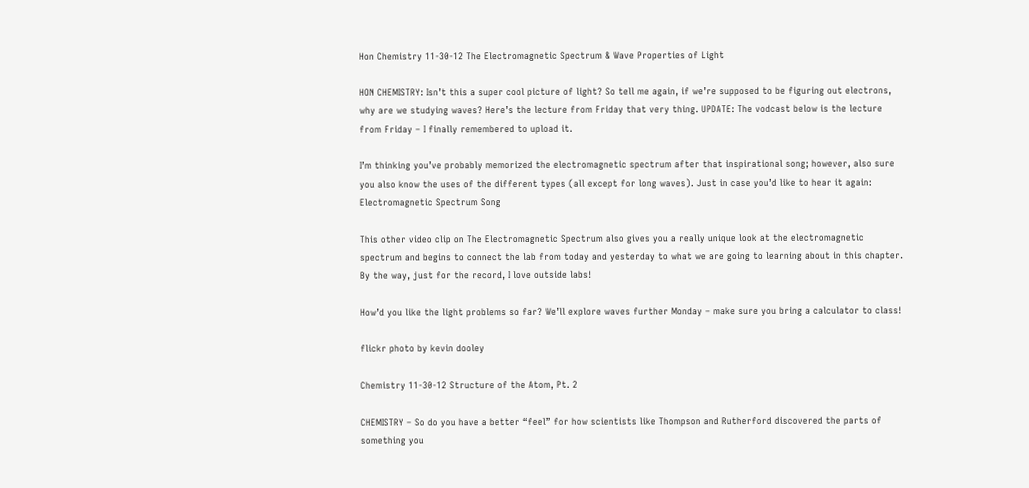Hon Chemistry 11-30-12 The Electromagnetic Spectrum & Wave Properties of Light

HON CHEMISTRY: Isn’t this a super cool picture of light? So tell me again, if we’re supposed to be figuring out electrons, why are we studying waves? Here’s the lecture from Friday that very thing. UPDATE: The vodcast below is the lecture from Friday – I finally remembered to upload it.

I’m thinking you’ve probably memorized the electromagnetic spectrum after that inspirational song; however, also sure you also know the uses of the different types (all except for long waves). Just in case you’d like to hear it again: Electromagnetic Spectrum Song

This other video clip on The Electromagnetic Spectrum also gives you a really unique look at the electromagnetic spectrum and begins to connect the lab from today and yesterday to what we are going to learning about in this chapter. By the way, just for the record, I love outside labs!

How’d you like the light problems so far? We’ll explore waves further Monday – make sure you bring a calculator to class!

flickr photo by kevin dooley

Chemistry 11-30-12 Structure of the Atom, Pt. 2

CHEMISTRY – So do you have a better “feel” for how scientists like Thompson and Rutherford discovered the parts of something you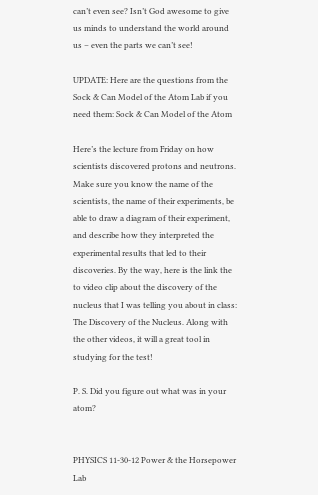can’t even see? Isn’t God awesome to give us minds to understand the world around us – even the parts we can’t see!

UPDATE: Here are the questions from the Sock & Can Model of the Atom Lab if you need them: Sock & Can Model of the Atom

Here’s the lecture from Friday on how scientists discovered protons and neutrons. Make sure you know the name of the scientists, the name of their experiments, be able to draw a diagram of their experiment, and describe how they interpreted the experimental results that led to their discoveries. By the way, here is the link the to video clip about the discovery of the nucleus that I was telling you about in class: The Discovery of the Nucleus. Along with the other videos, it will a great tool in studying for the test!

P. S. Did you figure out what was in your atom?


PHYSICS 11-30-12 Power & the Horsepower Lab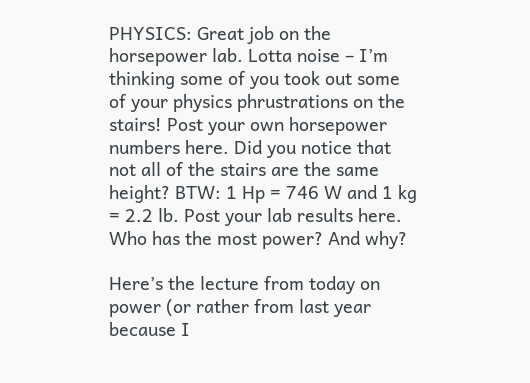PHYSICS: Great job on the horsepower lab. Lotta noise – I’m thinking some of you took out some of your physics phrustrations on the stairs! Post your own horsepower numbers here. Did you notice that not all of the stairs are the same height? BTW: 1 Hp = 746 W and 1 kg = 2.2 lb. Post your lab results here. Who has the most power? And why?

Here’s the lecture from today on power (or rather from last year because I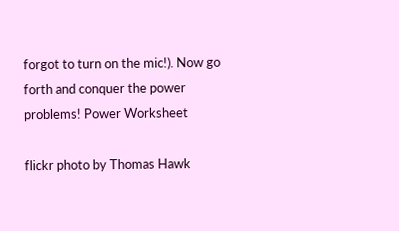forgot to turn on the mic!). Now go forth and conquer the power problems! Power Worksheet

flickr photo by Thomas Hawk